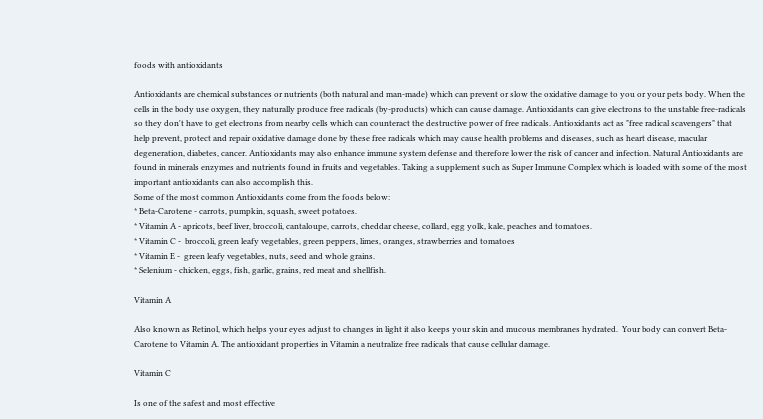foods with antioxidants

Antioxidants are chemical substances or nutrients (both natural and man-made) which can prevent or slow the oxidative damage to you or your pets body. When the cells in the body use oxygen, they naturally produce free radicals (by-products) which can cause damage. Antioxidants can give electrons to the unstable free-radicals so they don't have to get electrons from nearby cells which can counteract the destructive power of free radicals. Antioxidants act as "free radical scavengers" that help prevent, protect and repair oxidative damage done by these free radicals which may cause health problems and diseases, such as heart disease, macular degeneration, diabetes, cancer. Antioxidants may also enhance immune system defense and therefore lower the risk of cancer and infection. Natural Antioxidants are found in minerals enzymes and nutrients found in fruits and vegetables. Taking a supplement such as Super Immune Complex which is loaded with some of the most important antioxidants can also accomplish this.
Some of the most common Antioxidants come from the foods below:
* Beta-Carotene - carrots, pumpkin, squash, sweet potatoes.
* Vitamin A - apricots, beef liver, broccoli, cantaloupe, carrots, cheddar cheese, collard, egg yolk, kale, peaches and tomatoes.
* Vitamin C -  broccoli, green leafy vegetables, green peppers, limes, oranges, strawberries and tomatoes
* Vitamin E -  green leafy vegetables, nuts, seed and whole grains.
* Selenium - chicken, eggs, fish, garlic, grains, red meat and shellfish.

Vitamin A

Also known as Retinol, which helps your eyes adjust to changes in light it also keeps your skin and mucous membranes hydrated.  Your body can convert Beta-Carotene to Vitamin A. The antioxidant properties in Vitamin a neutralize free radicals that cause cellular damage.

Vitamin C

Is one of the safest and most effective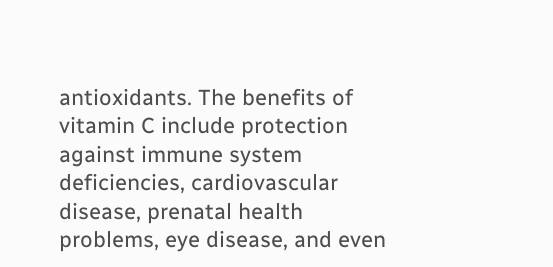antioxidants. The benefits of vitamin C include protection against immune system deficiencies, cardiovascular disease, prenatal health problems, eye disease, and even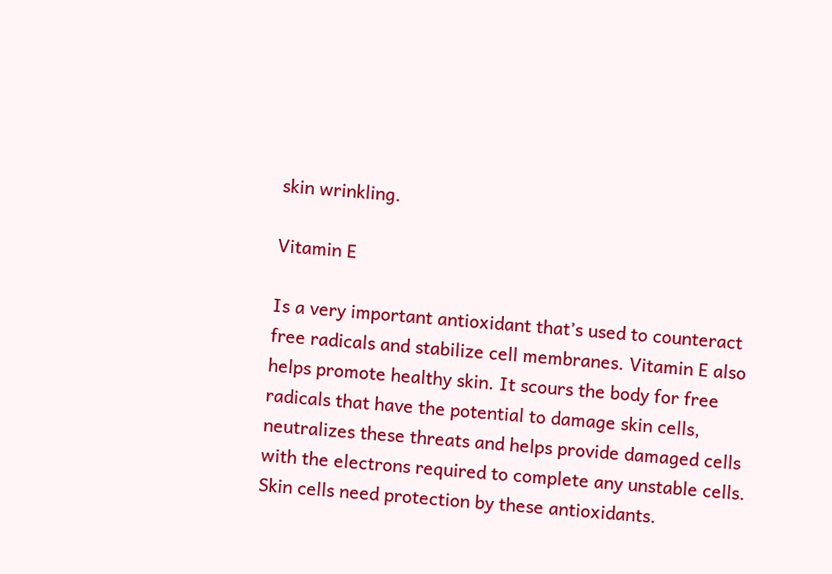skin wrinkling.

Vitamin E

Is a very important antioxidant that’s used to counteract free radicals and stabilize cell membranes. Vitamin E also helps promote healthy skin. It scours the body for free radicals that have the potential to damage skin cells, neutralizes these threats and helps provide damaged cells with the electrons required to complete any unstable cells.  Skin cells need protection by these antioxidants.